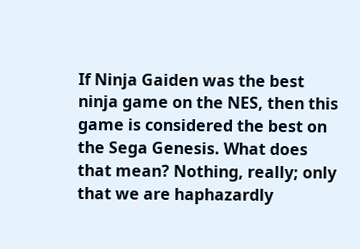If Ninja Gaiden was the best ninja game on the NES, then this game is considered the best on the Sega Genesis. What does that mean? Nothing, really; only that we are haphazardly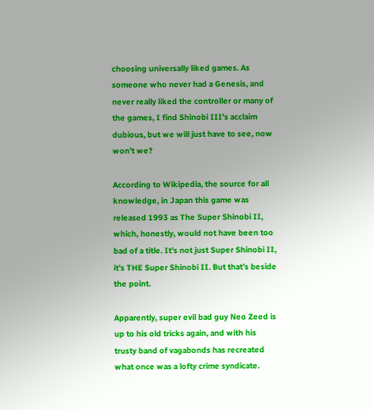choosing universally liked games. As someone who never had a Genesis, and never really liked the controller or many of the games, I find Shinobi III’s acclaim dubious, but we will just have to see, now won’t we?

According to Wikipedia, the source for all knowledge, in Japan this game was released 1993 as The Super Shinobi II, which, honestly, would not have been too bad of a title. It’s not just Super Shinobi II, it’s THE Super Shinobi II. But that’s beside the point.

Apparently, super evil bad guy Neo Zeed is up to his old tricks again, and with his trusty band of vagabonds has recreated what once was a lofty crime syndicate.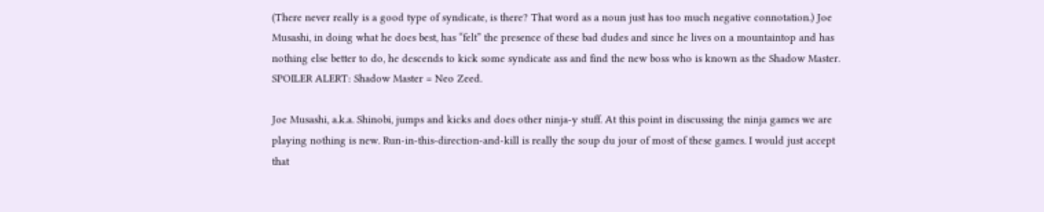(There never really is a good type of syndicate, is there? That word as a noun just has too much negative connotation.) Joe Musashi, in doing what he does best, has “felt” the presence of these bad dudes and since he lives on a mountaintop and has nothing else better to do, he descends to kick some syndicate ass and find the new boss who is known as the Shadow Master. SPOILER ALERT: Shadow Master = Neo Zeed.

Joe Musashi, a.k.a. Shinobi, jumps and kicks and does other ninja-y stuff. At this point in discussing the ninja games we are playing nothing is new. Run-in-this-direction-and-kill is really the soup du jour of most of these games. I would just accept that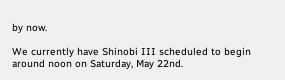by now.

We currently have Shinobi III scheduled to begin around noon on Saturday, May 22nd.